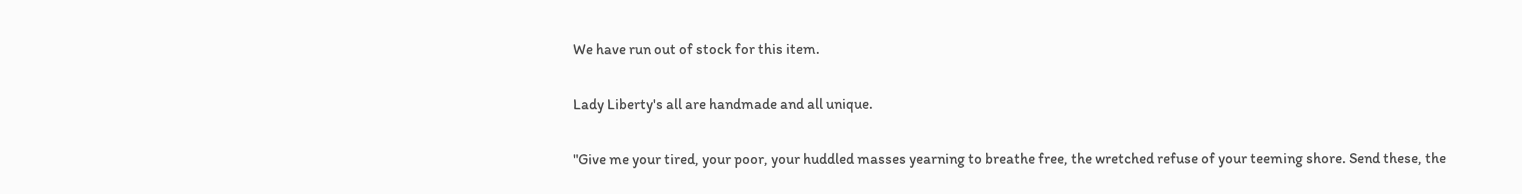We have run out of stock for this item.

Lady Liberty's all are handmade and all unique.

"Give me your tired, your poor, your huddled masses yearning to breathe free, the wretched refuse of your teeming shore. Send these, the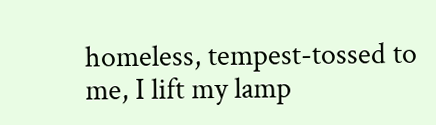homeless, tempest-tossed to me, I lift my lamp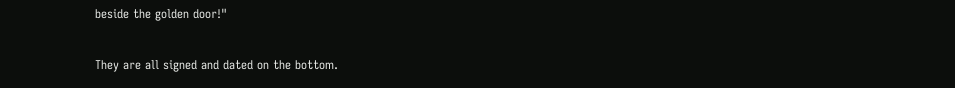beside the golden door!"

They are all signed and dated on the bottom.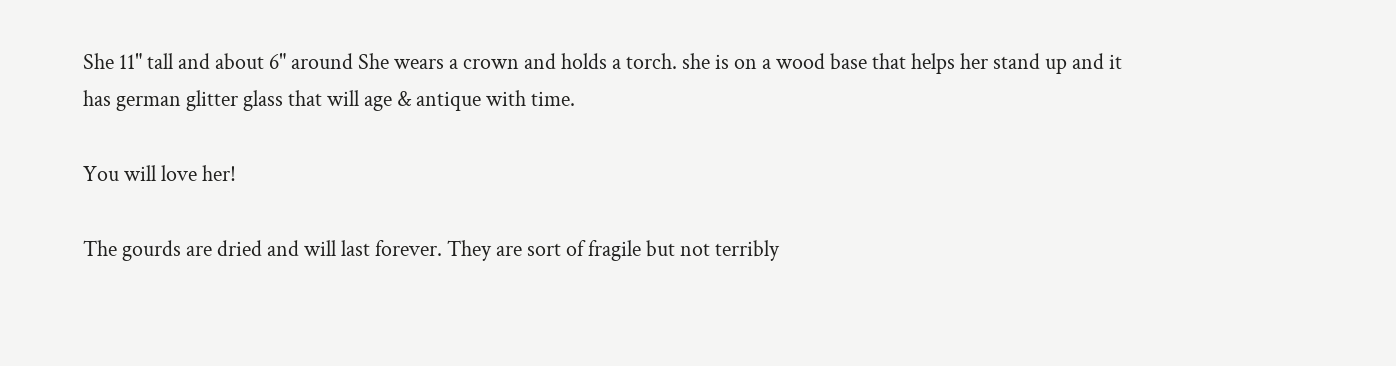She 11" tall and about 6" around She wears a crown and holds a torch. she is on a wood base that helps her stand up and it has german glitter glass that will age & antique with time.

You will love her!

The gourds are dried and will last forever. They are sort of fragile but not terribly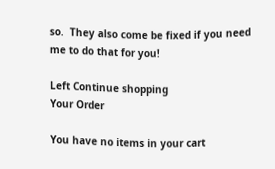so.  They also come be fixed if you need me to do that for you!

Left Continue shopping
Your Order

You have no items in your cart